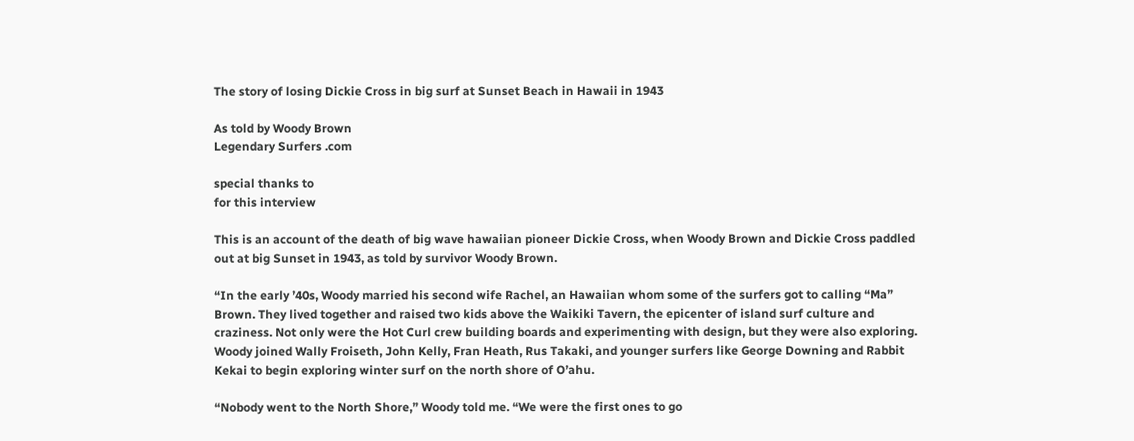The story of losing Dickie Cross in big surf at Sunset Beach in Hawaii in 1943

As told by Woody Brown
Legendary Surfers .com

special thanks to
for this interview

This is an account of the death of big wave hawaiian pioneer Dickie Cross, when Woody Brown and Dickie Cross paddled out at big Sunset in 1943, as told by survivor Woody Brown.

“In the early ’40s, Woody married his second wife Rachel, an Hawaiian whom some of the surfers got to calling “Ma” Brown. They lived together and raised two kids above the Waikiki Tavern, the epicenter of island surf culture and craziness. Not only were the Hot Curl crew building boards and experimenting with design, but they were also exploring. Woody joined Wally Froiseth, John Kelly, Fran Heath, Rus Takaki, and younger surfers like George Downing and Rabbit Kekai to begin exploring winter surf on the north shore of O’ahu.

“Nobody went to the North Shore,” Woody told me. “We were the first ones to go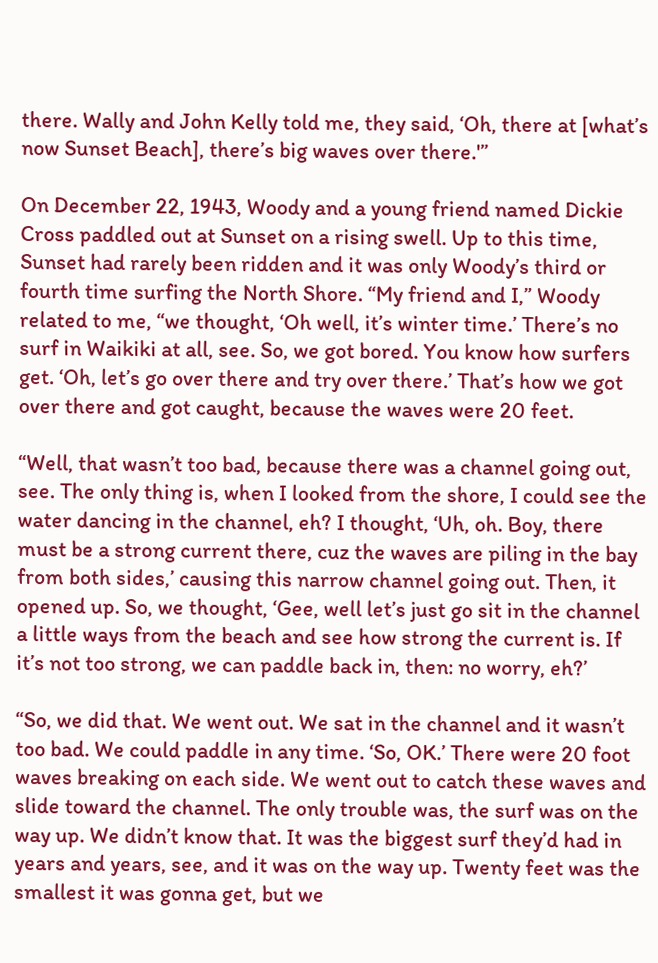there. Wally and John Kelly told me, they said, ‘Oh, there at [what’s now Sunset Beach], there’s big waves over there.'”

On December 22, 1943, Woody and a young friend named Dickie Cross paddled out at Sunset on a rising swell. Up to this time, Sunset had rarely been ridden and it was only Woody’s third or fourth time surfing the North Shore. “My friend and I,” Woody related to me, “we thought, ‘Oh well, it’s winter time.’ There’s no surf in Waikiki at all, see. So, we got bored. You know how surfers get. ‘Oh, let’s go over there and try over there.’ That’s how we got over there and got caught, because the waves were 20 feet.

“Well, that wasn’t too bad, because there was a channel going out, see. The only thing is, when I looked from the shore, I could see the water dancing in the channel, eh? I thought, ‘Uh, oh. Boy, there must be a strong current there, cuz the waves are piling in the bay from both sides,’ causing this narrow channel going out. Then, it opened up. So, we thought, ‘Gee, well let’s just go sit in the channel a little ways from the beach and see how strong the current is. If it’s not too strong, we can paddle back in, then: no worry, eh?’

“So, we did that. We went out. We sat in the channel and it wasn’t too bad. We could paddle in any time. ‘So, OK.’ There were 20 foot waves breaking on each side. We went out to catch these waves and slide toward the channel. The only trouble was, the surf was on the way up. We didn’t know that. It was the biggest surf they’d had in years and years, see, and it was on the way up. Twenty feet was the smallest it was gonna get, but we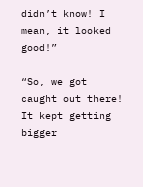didn’t know! I mean, it looked good!”

“So, we got caught out there! It kept getting bigger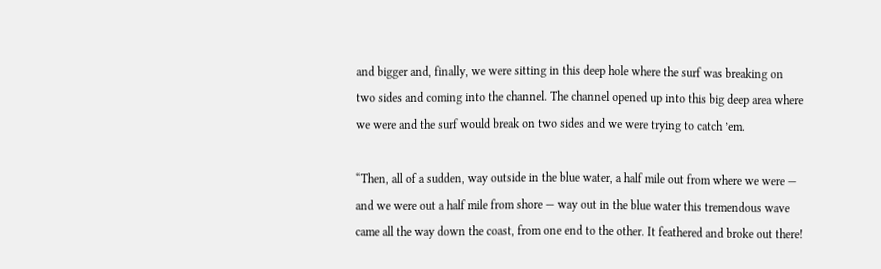and bigger and, finally, we were sitting in this deep hole where the surf was breaking on two sides and coming into the channel. The channel opened up into this big deep area where we were and the surf would break on two sides and we were trying to catch ’em.

“Then, all of a sudden, way outside in the blue water, a half mile out from where we were — and we were out a half mile from shore — way out in the blue water this tremendous wave came all the way down the coast, from one end to the other. It feathered and broke out there!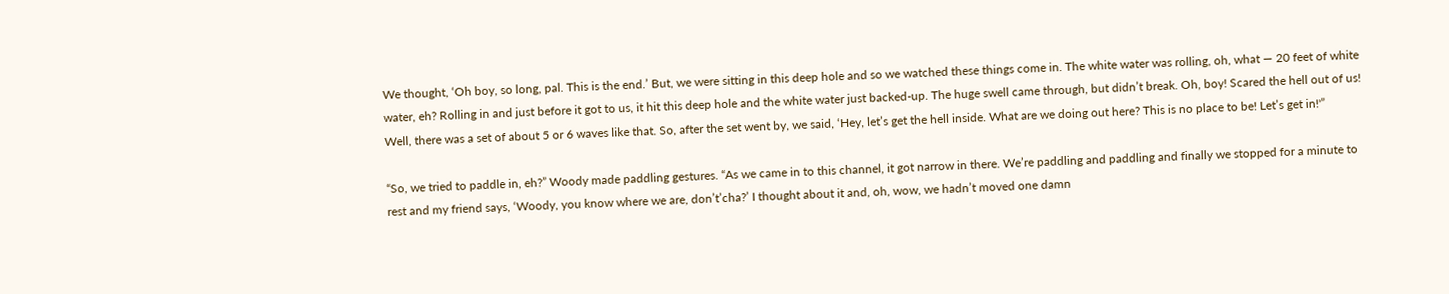We thought, ‘Oh boy, so long, pal. This is the end.’ But, we were sitting in this deep hole and so we watched these things come in. The white water was rolling, oh, what — 20 feet of white water, eh? Rolling in and just before it got to us, it hit this deep hole and the white water just backed-up. The huge swell came through, but didn’t break. Oh, boy! Scared the hell out of us! Well, there was a set of about 5 or 6 waves like that. So, after the set went by, we said, ‘Hey, let’s get the hell inside. What are we doing out here? This is no place to be! Let’s get in!'”

“So, we tried to paddle in, eh?” Woody made paddling gestures. “As we came in to this channel, it got narrow in there. We’re paddling and paddling and finally we stopped for a minute to rest and my friend says, ‘Woody, you know where we are, don’t’cha?’ I thought about it and, oh, wow, we hadn’t moved one damn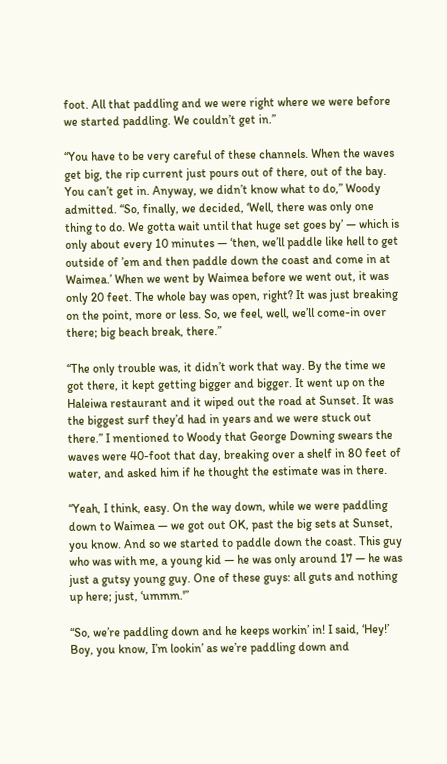foot. All that paddling and we were right where we were before we started paddling. We couldn’t get in.”

“You have to be very careful of these channels. When the waves get big, the rip current just pours out of there, out of the bay. You can’t get in. Anyway, we didn’t know what to do,” Woody admitted. “So, finally, we decided, ‘Well, there was only one thing to do. We gotta wait until that huge set goes by’ — which is only about every 10 minutes — ‘then, we’ll paddle like hell to get outside of ’em and then paddle down the coast and come in at Waimea.’ When we went by Waimea before we went out, it was only 20 feet. The whole bay was open, right? It was just breaking on the point, more or less. So, we feel, well, we’ll come-in over there; big beach break, there.”

“The only trouble was, it didn’t work that way. By the time we got there, it kept getting bigger and bigger. It went up on the Haleiwa restaurant and it wiped out the road at Sunset. It was the biggest surf they’d had in years and we were stuck out there.” I mentioned to Woody that George Downing swears the waves were 40-foot that day, breaking over a shelf in 80 feet of water, and asked him if he thought the estimate was in there.

“Yeah, I think, easy. On the way down, while we were paddling down to Waimea — we got out OK, past the big sets at Sunset, you know. And so we started to paddle down the coast. This guy who was with me, a young kid — he was only around 17 — he was just a gutsy young guy. One of these guys: all guts and nothing up here; just, ‘ummm.'”

“So, we’re paddling down and he keeps workin’ in! I said, ‘Hey!’ Boy, you know, I’m lookin’ as we’re paddling down and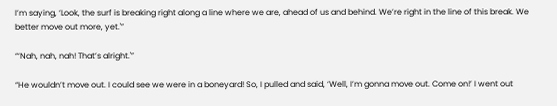I’m saying, ‘Look, the surf is breaking right along a line where we are, ahead of us and behind. We’re right in the line of this break. We better move out more, yet.'”

“‘Nah, nah, nah! That’s alright.'”

“He wouldn’t move out. I could see we were in a boneyard! So, I pulled and said, ‘Well, I’m gonna move out. Come on!’ I went out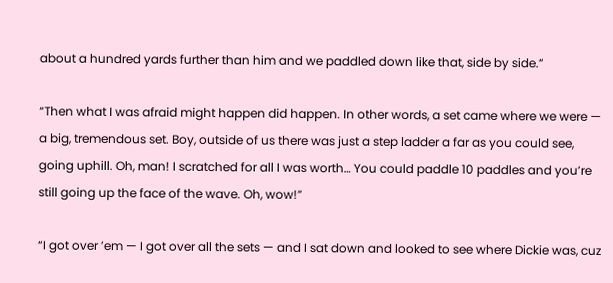about a hundred yards further than him and we paddled down like that, side by side.”

“Then what I was afraid might happen did happen. In other words, a set came where we were — a big, tremendous set. Boy, outside of us there was just a step ladder a far as you could see, going uphill. Oh, man! I scratched for all I was worth… You could paddle 10 paddles and you’re still going up the face of the wave. Oh, wow!”

“I got over ’em — I got over all the sets — and I sat down and looked to see where Dickie was, cuz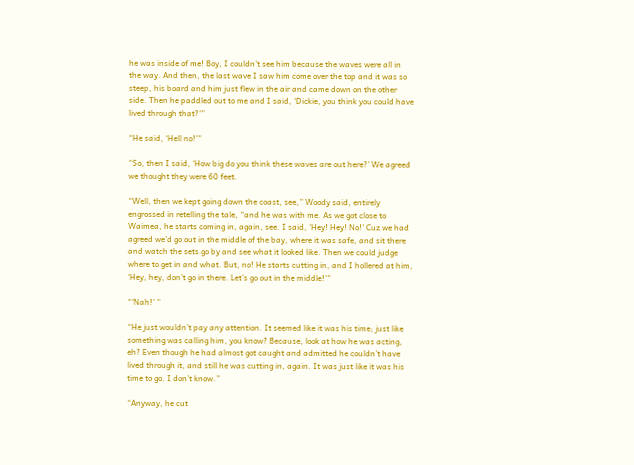he was inside of me! Boy, I couldn’t see him because the waves were all in the way. And then, the last wave I saw him come over the top and it was so steep, his board and him just flew in the air and came down on the other side. Then he paddled out to me and I said, ‘Dickie, you think you could have lived through that?'”

“He said, ‘Hell no!'”

“So, then I said, ‘How big do you think these waves are out here?’ We agreed we thought they were 60 feet.

“Well, then we kept going down the coast, see,” Woody said, entirely engrossed in retelling the tale, “and he was with me. As we got close to Waimea, he starts coming in, again, see. I said, ‘Hey! Hey! No!’ Cuz we had agreed we’d go out in the middle of the bay, where it was safe, and sit there and watch the sets go by and see what it looked like. Then we could judge where to get in and what. But, no! He starts cutting in, and I hollered at him, ‘Hey, hey, don’t go in there. Let’s go out in the middle!'”

“‘Nah!’ ”

“He just wouldn’t pay any attention. It seemed like it was his time; just like something was calling him, you know? Because, look at how he was acting, eh? Even though he had almost got caught and admitted he couldn’t have lived through it, and still he was cutting in, again. It was just like it was his time to go. I don’t know.”

“Anyway, he cut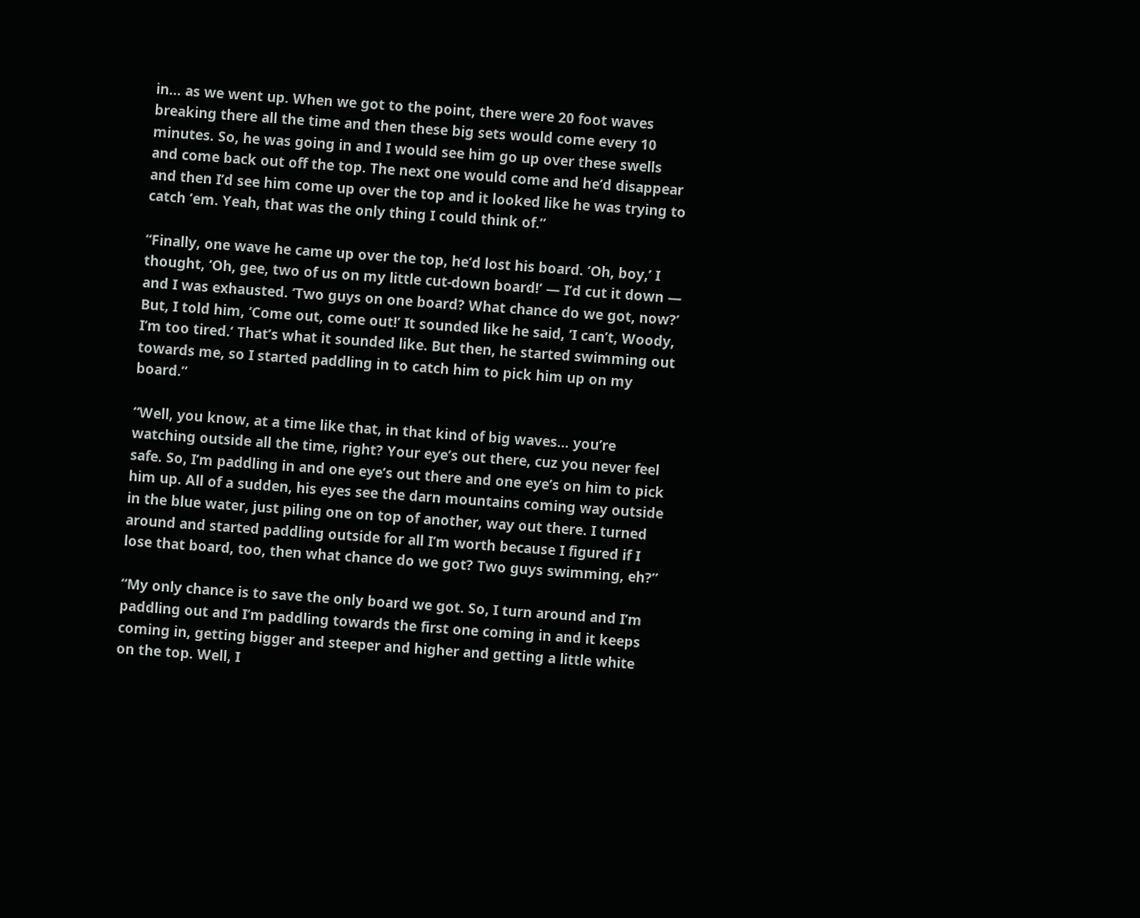in… as we went up. When we got to the point, there were 20 foot waves breaking there all the time and then these big sets would come every 10 minutes. So, he was going in and I would see him go up over these swells and come back out off the top. The next one would come and he’d disappear and then I’d see him come up over the top and it looked like he was trying to catch ’em. Yeah, that was the only thing I could think of.”

“Finally, one wave he came up over the top, he’d lost his board. ‘Oh, boy,’ I thought, ‘Oh, gee, two of us on my little cut-down board!’ — I’d cut it down — and I was exhausted. ‘Two guys on one board? What chance do we got, now?’ But, I told him, ‘Come out, come out!’ It sounded like he said, ‘I can’t, Woody, I’m too tired.’ That’s what it sounded like. But then, he started swimming out towards me, so I started paddling in to catch him to pick him up on my board.”

“Well, you know, at a time like that, in that kind of big waves… you’re watching outside all the time, right? Your eye’s out there, cuz you never feel safe. So, I’m paddling in and one eye’s out there and one eye’s on him to pick him up. All of a sudden, his eyes see the darn mountains coming way outside in the blue water, just piling one on top of another, way out there. I turned around and started paddling outside for all I’m worth because I figured if I lose that board, too, then what chance do we got? Two guys swimming, eh?”

“My only chance is to save the only board we got. So, I turn around and I’m paddling out and I’m paddling towards the first one coming in and it keeps coming in, getting bigger and steeper and higher and getting a little white on the top. Well, I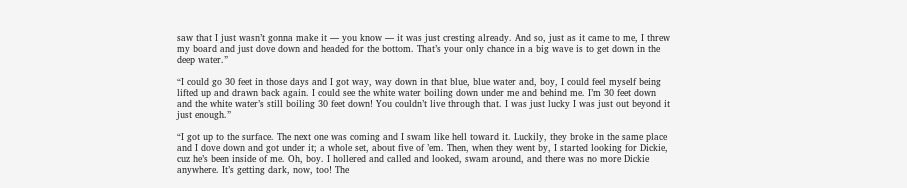saw that I just wasn’t gonna make it — you know — it was just cresting already. And so, just as it came to me, I threw my board and just dove down and headed for the bottom. That’s your only chance in a big wave is to get down in the deep water.”

“I could go 30 feet in those days and I got way, way down in that blue, blue water and, boy, I could feel myself being lifted up and drawn back again. I could see the white water boiling down under me and behind me. I’m 30 feet down and the white water’s still boiling 30 feet down! You couldn’t live through that. I was just lucky I was just out beyond it just enough.”

“I got up to the surface. The next one was coming and I swam like hell toward it. Luckily, they broke in the same place and I dove down and got under it; a whole set, about five of ’em. Then, when they went by, I started looking for Dickie, cuz he’s been inside of me. Oh, boy. I hollered and called and looked, swam around, and there was no more Dickie anywhere. It’s getting dark, now, too! The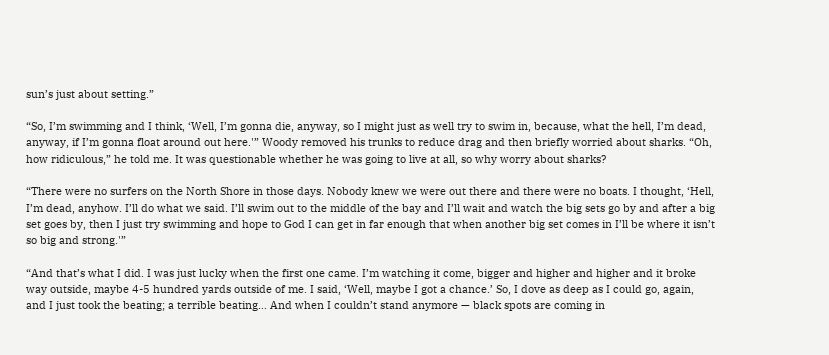sun’s just about setting.”

“So, I’m swimming and I think, ‘Well, I’m gonna die, anyway, so I might just as well try to swim in, because, what the hell, I’m dead, anyway, if I’m gonna float around out here.'” Woody removed his trunks to reduce drag and then briefly worried about sharks. “Oh, how ridiculous,” he told me. It was questionable whether he was going to live at all, so why worry about sharks?

“There were no surfers on the North Shore in those days. Nobody knew we were out there and there were no boats. I thought, ‘Hell, I’m dead, anyhow. I’ll do what we said. I’ll swim out to the middle of the bay and I’ll wait and watch the big sets go by and after a big set goes by, then I just try swimming and hope to God I can get in far enough that when another big set comes in I’ll be where it isn’t so big and strong.'”

“And that’s what I did. I was just lucky when the first one came. I’m watching it come, bigger and higher and higher and it broke way outside, maybe 4-5 hundred yards outside of me. I said, ‘Well, maybe I got a chance.’ So, I dove as deep as I could go, again, and I just took the beating; a terrible beating… And when I couldn’t stand anymore — black spots are coming in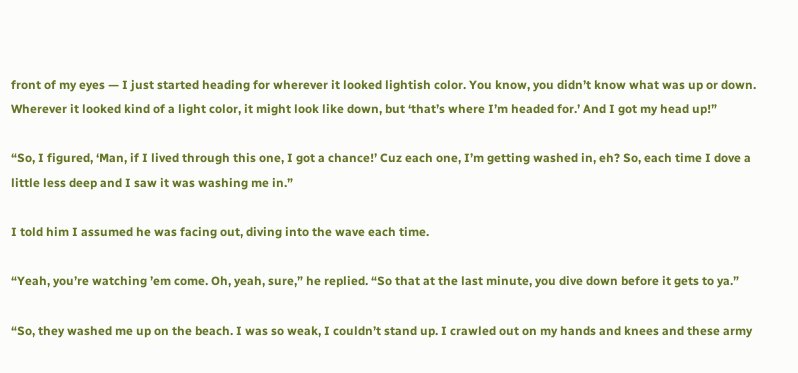front of my eyes — I just started heading for wherever it looked lightish color. You know, you didn’t know what was up or down. Wherever it looked kind of a light color, it might look like down, but ‘that’s where I’m headed for.’ And I got my head up!”

“So, I figured, ‘Man, if I lived through this one, I got a chance!’ Cuz each one, I’m getting washed in, eh? So, each time I dove a little less deep and I saw it was washing me in.”

I told him I assumed he was facing out, diving into the wave each time.

“Yeah, you’re watching ’em come. Oh, yeah, sure,” he replied. “So that at the last minute, you dive down before it gets to ya.”

“So, they washed me up on the beach. I was so weak, I couldn’t stand up. I crawled out on my hands and knees and these army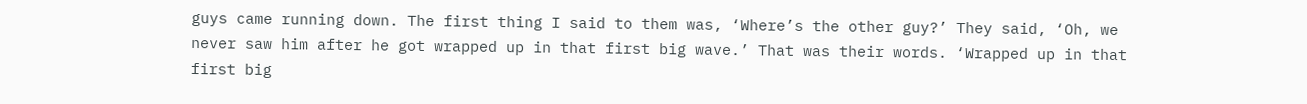guys came running down. The first thing I said to them was, ‘Where’s the other guy?’ They said, ‘Oh, we never saw him after he got wrapped up in that first big wave.’ That was their words. ‘Wrapped up in that first big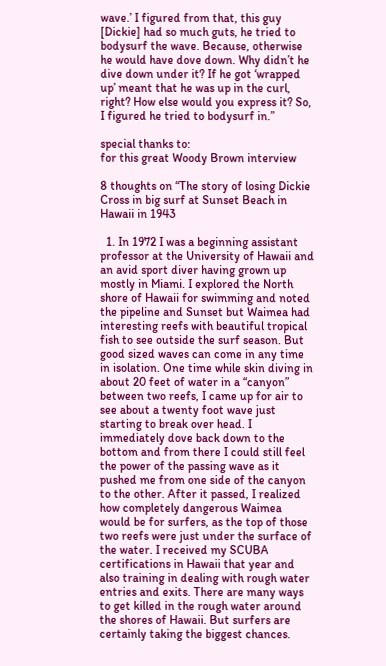wave.’ I figured from that, this guy [Dickie] had so much guts, he tried to bodysurf the wave. Because, otherwise he would have dove down. Why didn’t he dive down under it? If he got ‘wrapped up’ meant that he was up in the curl, right? How else would you express it? So, I figured he tried to bodysurf in.”

special thanks to:
for this great Woody Brown interview

8 thoughts on “The story of losing Dickie Cross in big surf at Sunset Beach in Hawaii in 1943

  1. In 1972 I was a beginning assistant professor at the University of Hawaii and an avid sport diver having grown up mostly in Miami. I explored the North shore of Hawaii for swimming and noted the pipeline and Sunset but Waimea had interesting reefs with beautiful tropical fish to see outside the surf season. But good sized waves can come in any time in isolation. One time while skin diving in about 20 feet of water in a “canyon” between two reefs, I came up for air to see about a twenty foot wave just starting to break over head. I immediately dove back down to the bottom and from there I could still feel the power of the passing wave as it pushed me from one side of the canyon to the other. After it passed, I realized how completely dangerous Waimea would be for surfers, as the top of those two reefs were just under the surface of the water. I received my SCUBA certifications in Hawaii that year and also training in dealing with rough water entries and exits. There are many ways to get killed in the rough water around the shores of Hawaii. But surfers are certainly taking the biggest chances.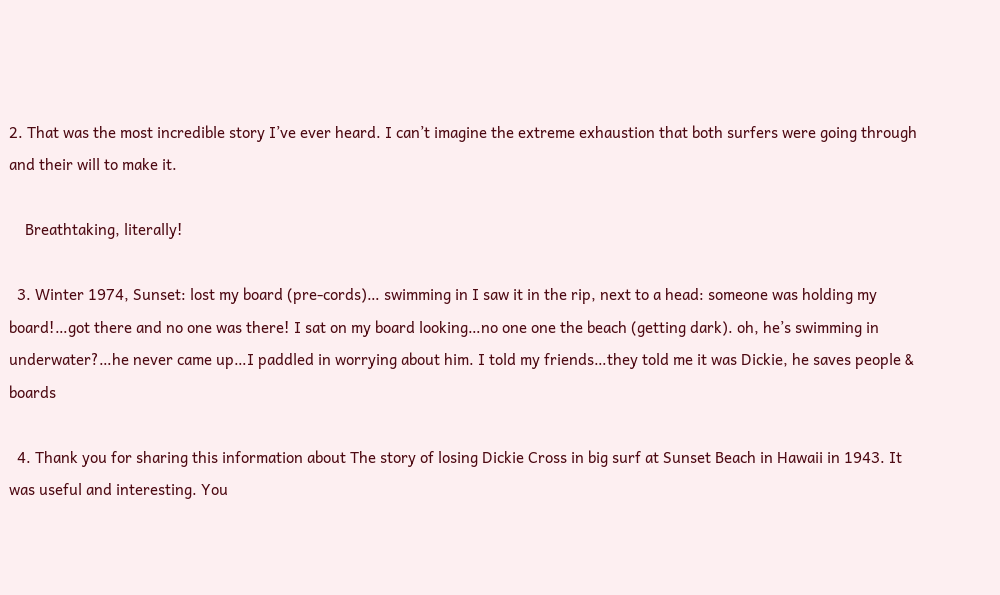2. That was the most incredible story I’ve ever heard. I can’t imagine the extreme exhaustion that both surfers were going through and their will to make it.

    Breathtaking, literally!

  3. Winter 1974, Sunset: lost my board (pre-cords)… swimming in I saw it in the rip, next to a head: someone was holding my board!…got there and no one was there! I sat on my board looking…no one one the beach (getting dark). oh, he’s swimming in underwater?…he never came up…I paddled in worrying about him. I told my friends…they told me it was Dickie, he saves people & boards

  4. Thank you for sharing this information about The story of losing Dickie Cross in big surf at Sunset Beach in Hawaii in 1943. It was useful and interesting. You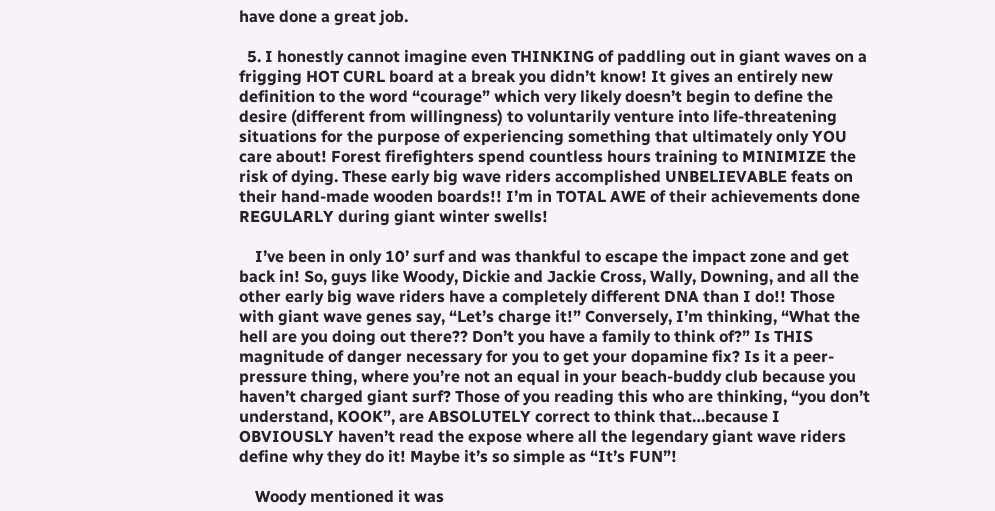have done a great job.

  5. I honestly cannot imagine even THINKING of paddling out in giant waves on a frigging HOT CURL board at a break you didn’t know! It gives an entirely new definition to the word “courage” which very likely doesn’t begin to define the desire (different from willingness) to voluntarily venture into life-threatening situations for the purpose of experiencing something that ultimately only YOU care about! Forest firefighters spend countless hours training to MINIMIZE the risk of dying. These early big wave riders accomplished UNBELIEVABLE feats on their hand-made wooden boards!! I’m in TOTAL AWE of their achievements done REGULARLY during giant winter swells!

    I’ve been in only 10’ surf and was thankful to escape the impact zone and get back in! So, guys like Woody, Dickie and Jackie Cross, Wally, Downing, and all the other early big wave riders have a completely different DNA than I do!! Those with giant wave genes say, “Let’s charge it!” Conversely, I’m thinking, “What the hell are you doing out there?? Don’t you have a family to think of?” Is THIS magnitude of danger necessary for you to get your dopamine fix? Is it a peer-pressure thing, where you’re not an equal in your beach-buddy club because you haven’t charged giant surf? Those of you reading this who are thinking, “you don’t understand, KOOK”, are ABSOLUTELY correct to think that…because I OBVIOUSLY haven’t read the expose where all the legendary giant wave riders define why they do it! Maybe it’s so simple as “It’s FUN”!

    Woody mentioned it was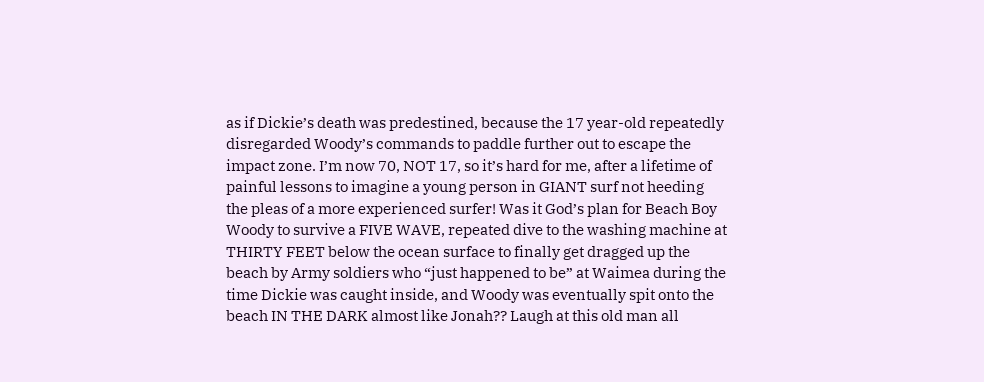as if Dickie’s death was predestined, because the 17 year-old repeatedly disregarded Woody’s commands to paddle further out to escape the impact zone. I’m now 70, NOT 17, so it’s hard for me, after a lifetime of painful lessons to imagine a young person in GIANT surf not heeding the pleas of a more experienced surfer! Was it God’s plan for Beach Boy Woody to survive a FIVE WAVE, repeated dive to the washing machine at THIRTY FEET below the ocean surface to finally get dragged up the beach by Army soldiers who “just happened to be” at Waimea during the time Dickie was caught inside, and Woody was eventually spit onto the beach IN THE DARK almost like Jonah?? Laugh at this old man all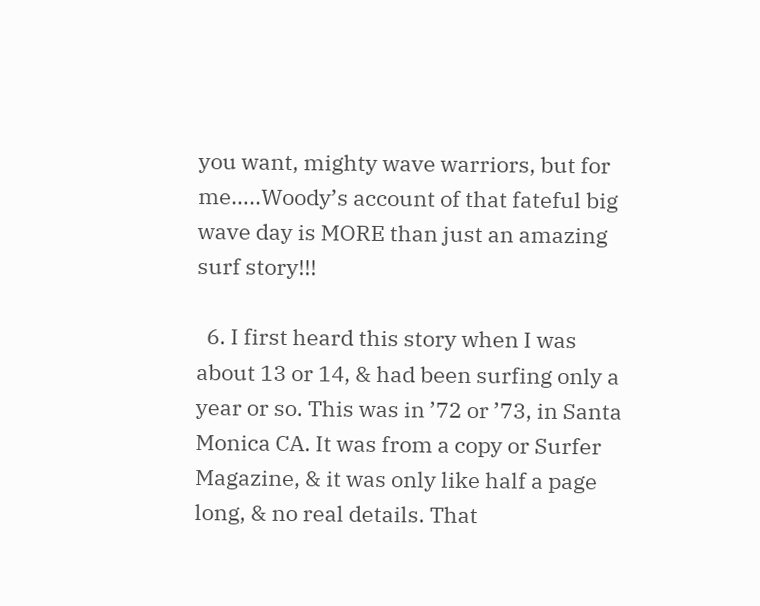you want, mighty wave warriors, but for me…..Woody’s account of that fateful big wave day is MORE than just an amazing surf story!!!

  6. I first heard this story when I was about 13 or 14, & had been surfing only a year or so. This was in ’72 or ’73, in Santa Monica CA. It was from a copy or Surfer Magazine, & it was only like half a page long, & no real details. That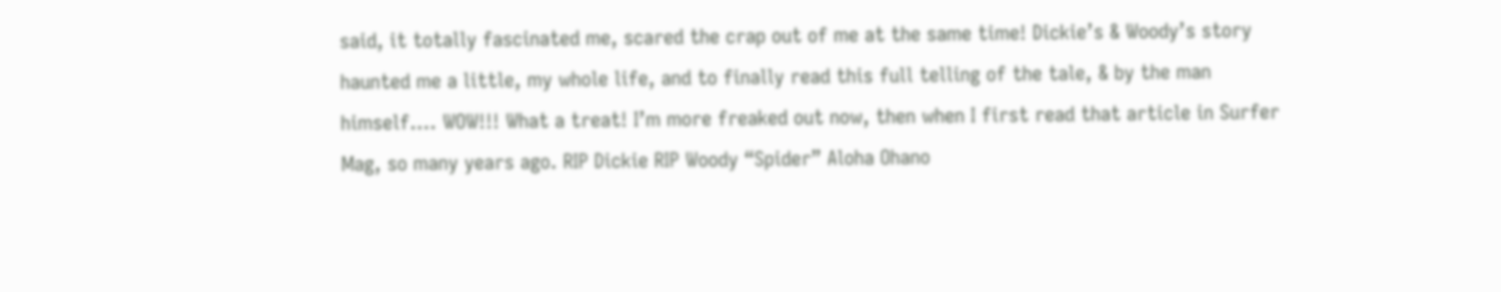said, it totally fascinated me, scared the crap out of me at the same time! Dickie’s & Woody’s story haunted me a little, my whole life, and to finally read this full telling of the tale, & by the man himself…. WOW!!! What a treat! I’m more freaked out now, then when I first read that article in Surfer Mag, so many years ago. RIP Dickie RIP Woody “Spider” Aloha Ohano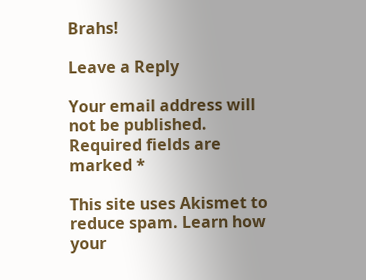Brahs!

Leave a Reply

Your email address will not be published. Required fields are marked *

This site uses Akismet to reduce spam. Learn how your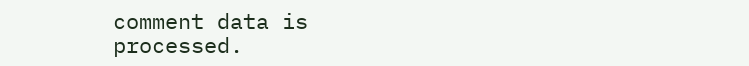comment data is processed.